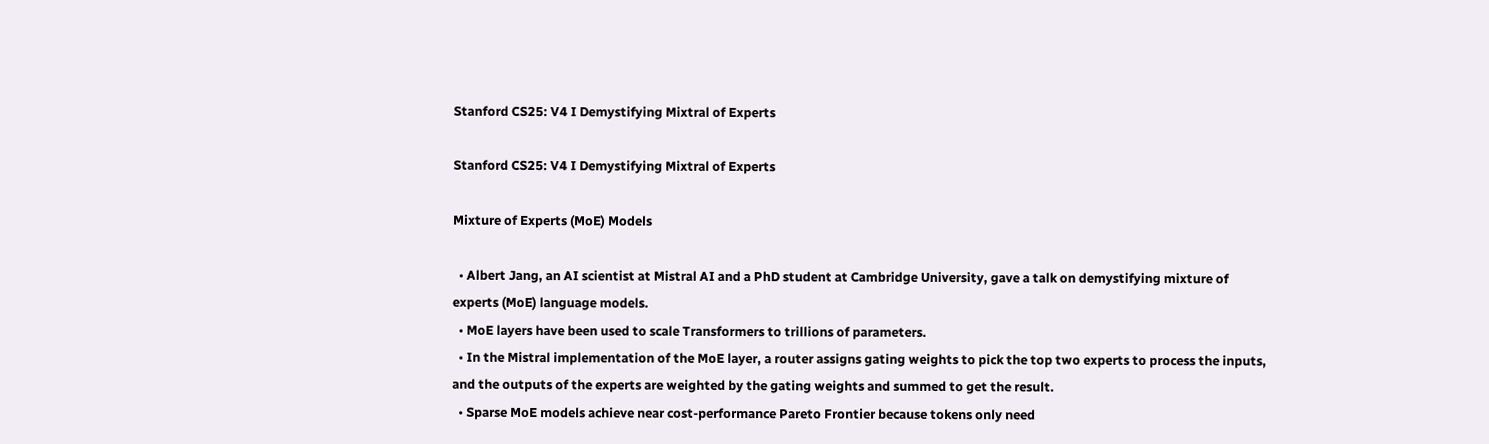Stanford CS25: V4 I Demystifying Mixtral of Experts

Stanford CS25: V4 I Demystifying Mixtral of Experts

Mixture of Experts (MoE) Models

  • Albert Jang, an AI scientist at Mistral AI and a PhD student at Cambridge University, gave a talk on demystifying mixture of experts (MoE) language models.
  • MoE layers have been used to scale Transformers to trillions of parameters.
  • In the Mistral implementation of the MoE layer, a router assigns gating weights to pick the top two experts to process the inputs, and the outputs of the experts are weighted by the gating weights and summed to get the result.
  • Sparse MoE models achieve near cost-performance Pareto Frontier because tokens only need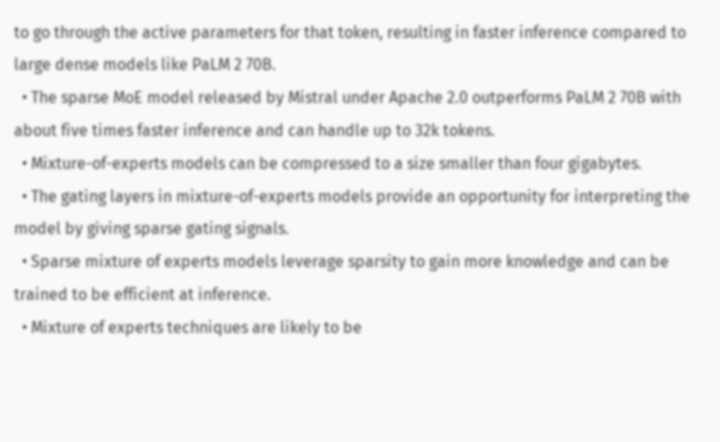to go through the active parameters for that token, resulting in faster inference compared to large dense models like PaLM 2 70B.
  • The sparse MoE model released by Mistral under Apache 2.0 outperforms PaLM 2 70B with about five times faster inference and can handle up to 32k tokens.
  • Mixture-of-experts models can be compressed to a size smaller than four gigabytes.
  • The gating layers in mixture-of-experts models provide an opportunity for interpreting the model by giving sparse gating signals.
  • Sparse mixture of experts models leverage sparsity to gain more knowledge and can be trained to be efficient at inference.
  • Mixture of experts techniques are likely to be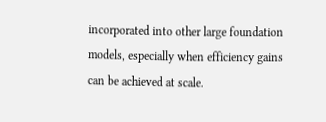incorporated into other large foundation models, especially when efficiency gains can be achieved at scale.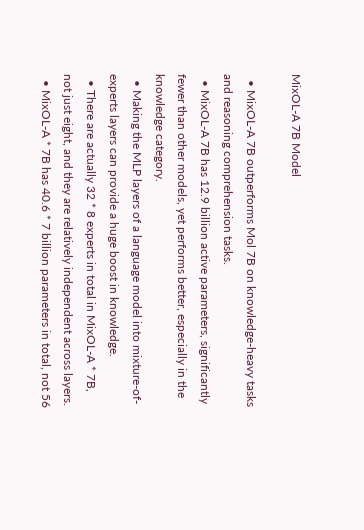MixOL-A 7B Model

  • MixOL-A 7B outperforms Mol 7B on knowledge-heavy tasks and reasoning comprehension tasks.
  • MixOL-A 7B has 12.9 billion active parameters, significantly fewer than other models, yet performs better, especially in the knowledge category.
  • Making the MLP layers of a language model into mixture-of-experts layers can provide a huge boost in knowledge.
  • There are actually 32 * 8 experts in total in MixOL-A * 7B, not just eight, and they are relatively independent across layers.
  • MixOL-A * 7B has 40.6 * 7 billion parameters in total, not 56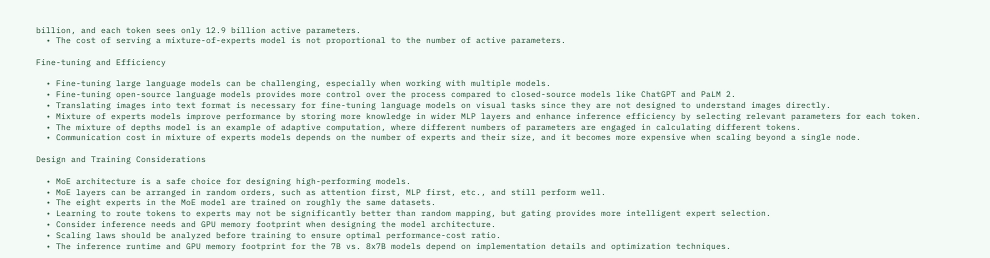billion, and each token sees only 12.9 billion active parameters.
  • The cost of serving a mixture-of-experts model is not proportional to the number of active parameters.

Fine-tuning and Efficiency

  • Fine-tuning large language models can be challenging, especially when working with multiple models.
  • Fine-tuning open-source language models provides more control over the process compared to closed-source models like ChatGPT and PaLM 2.
  • Translating images into text format is necessary for fine-tuning language models on visual tasks since they are not designed to understand images directly.
  • Mixture of experts models improve performance by storing more knowledge in wider MLP layers and enhance inference efficiency by selecting relevant parameters for each token.
  • The mixture of depths model is an example of adaptive computation, where different numbers of parameters are engaged in calculating different tokens.
  • Communication cost in mixture of experts models depends on the number of experts and their size, and it becomes more expensive when scaling beyond a single node.

Design and Training Considerations

  • MoE architecture is a safe choice for designing high-performing models.
  • MoE layers can be arranged in random orders, such as attention first, MLP first, etc., and still perform well.
  • The eight experts in the MoE model are trained on roughly the same datasets.
  • Learning to route tokens to experts may not be significantly better than random mapping, but gating provides more intelligent expert selection.
  • Consider inference needs and GPU memory footprint when designing the model architecture.
  • Scaling laws should be analyzed before training to ensure optimal performance-cost ratio.
  • The inference runtime and GPU memory footprint for the 7B vs. 8x7B models depend on implementation details and optimization techniques.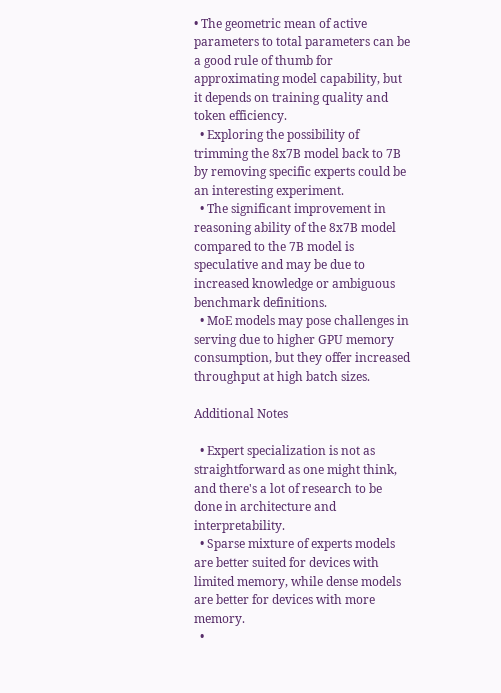• The geometric mean of active parameters to total parameters can be a good rule of thumb for approximating model capability, but it depends on training quality and token efficiency.
  • Exploring the possibility of trimming the 8x7B model back to 7B by removing specific experts could be an interesting experiment.
  • The significant improvement in reasoning ability of the 8x7B model compared to the 7B model is speculative and may be due to increased knowledge or ambiguous benchmark definitions.
  • MoE models may pose challenges in serving due to higher GPU memory consumption, but they offer increased throughput at high batch sizes.

Additional Notes

  • Expert specialization is not as straightforward as one might think, and there's a lot of research to be done in architecture and interpretability.
  • Sparse mixture of experts models are better suited for devices with limited memory, while dense models are better for devices with more memory.
  •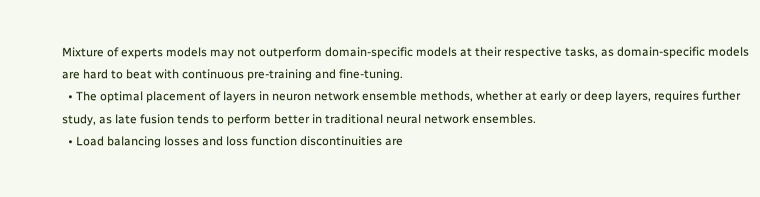Mixture of experts models may not outperform domain-specific models at their respective tasks, as domain-specific models are hard to beat with continuous pre-training and fine-tuning.
  • The optimal placement of layers in neuron network ensemble methods, whether at early or deep layers, requires further study, as late fusion tends to perform better in traditional neural network ensembles.
  • Load balancing losses and loss function discontinuities are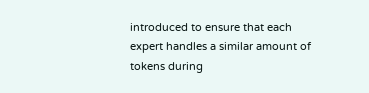introduced to ensure that each expert handles a similar amount of tokens during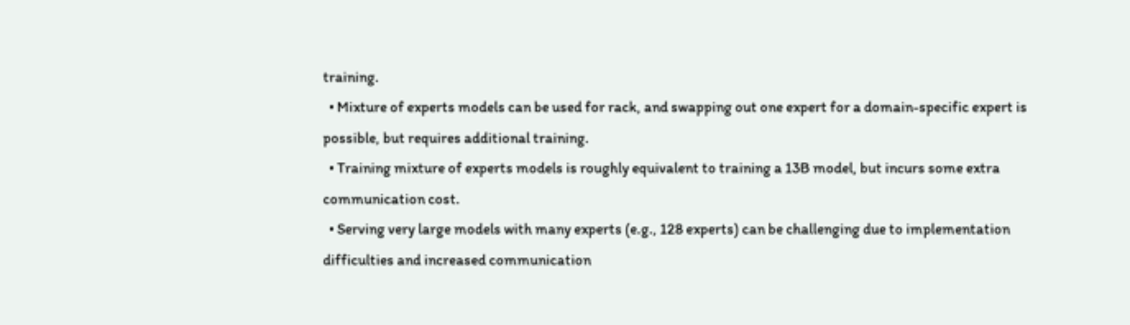training.
  • Mixture of experts models can be used for rack, and swapping out one expert for a domain-specific expert is possible, but requires additional training.
  • Training mixture of experts models is roughly equivalent to training a 13B model, but incurs some extra communication cost.
  • Serving very large models with many experts (e.g., 128 experts) can be challenging due to implementation difficulties and increased communication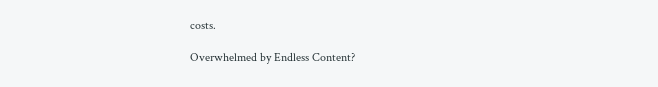costs.

Overwhelmed by Endless Content?